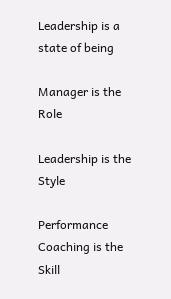Leadership is a state of being

Manager is the Role

Leadership is the Style

Performance Coaching is the Skill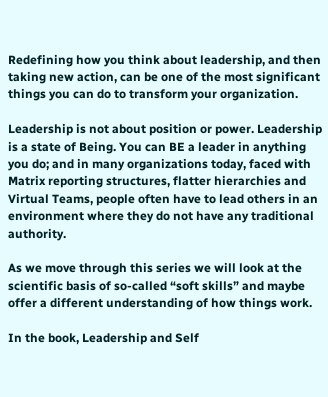Redefining how you think about leadership, and then taking new action, can be one of the most significant things you can do to transform your organization.

Leadership is not about position or power. Leadership is a state of Being. You can BE a leader in anything you do; and in many organizations today, faced with Matrix reporting structures, flatter hierarchies and Virtual Teams, people often have to lead others in an environment where they do not have any traditional authority.

As we move through this series we will look at the scientific basis of so-called “soft skills” and maybe offer a different understanding of how things work.

In the book, Leadership and Self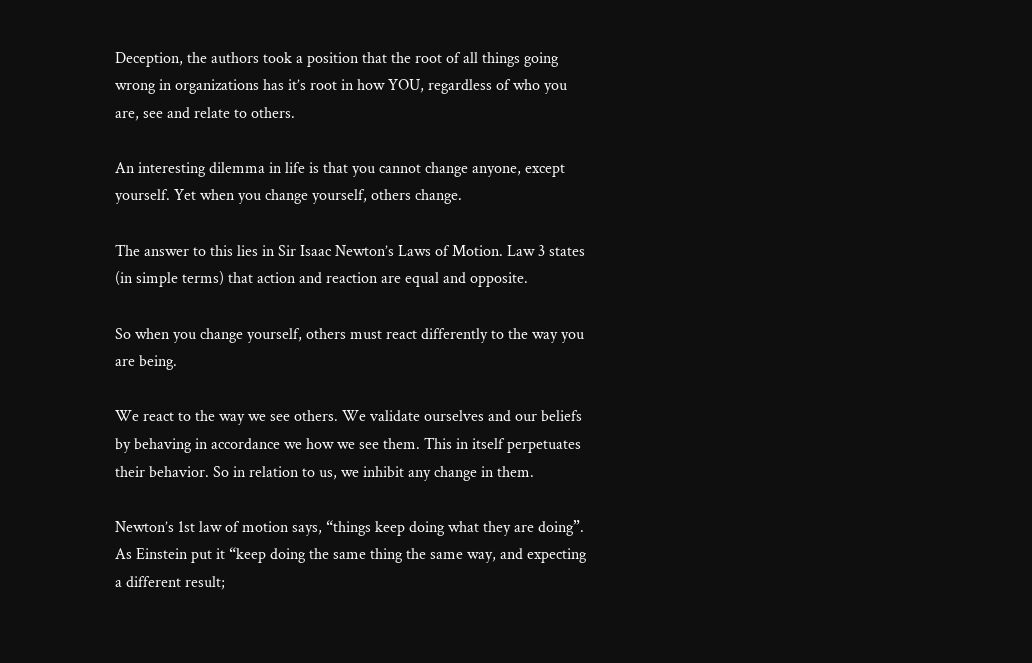Deception, the authors took a position that the root of all things going wrong in organizations has it’s root in how YOU, regardless of who you are, see and relate to others.

An interesting dilemma in life is that you cannot change anyone, except yourself. Yet when you change yourself, others change.

The answer to this lies in Sir Isaac Newton’s Laws of Motion. Law 3 states (in simple terms) that action and reaction are equal and opposite.

So when you change yourself, others must react differently to the way you are being.

We react to the way we see others. We validate ourselves and our beliefs by behaving in accordance we how we see them. This in itself perpetuates their behavior. So in relation to us, we inhibit any change in them.

Newton’s 1st law of motion says, “things keep doing what they are doing”. As Einstein put it “keep doing the same thing the same way, and expecting a different result;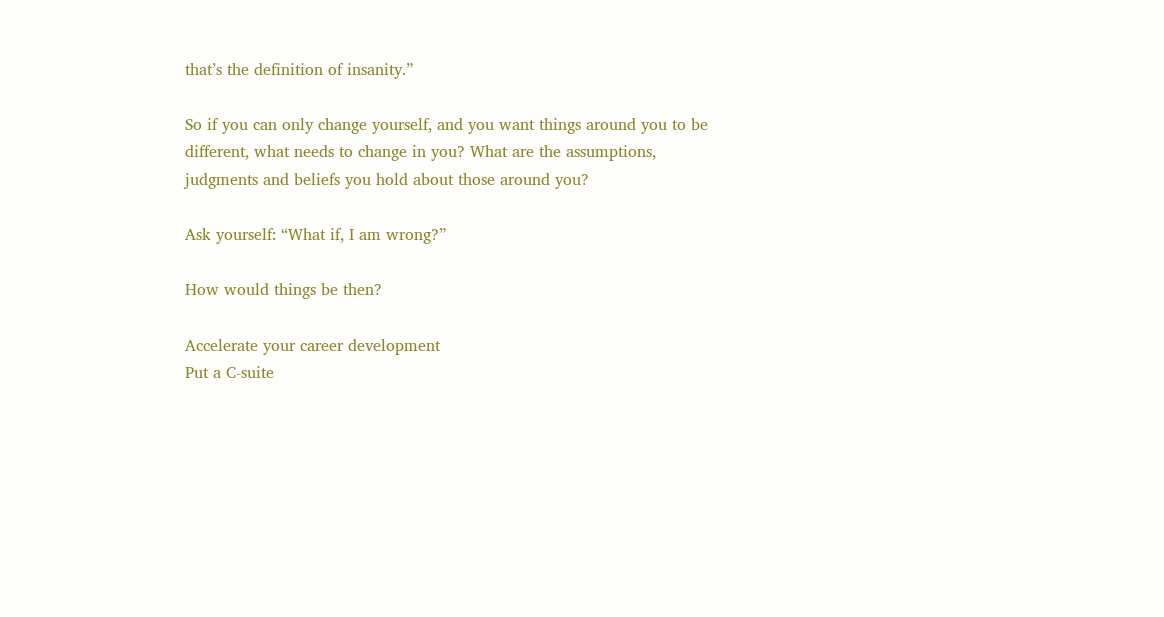that’s the definition of insanity.”

So if you can only change yourself, and you want things around you to be different, what needs to change in you? What are the assumptions, judgments and beliefs you hold about those around you?

Ask yourself: “What if, I am wrong?”

How would things be then?

Accelerate your career development
Put a C-suite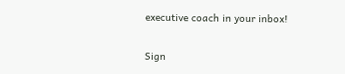executive coach in your inbox!

Sign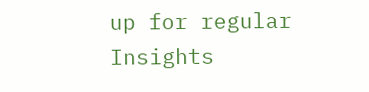up for regular Insights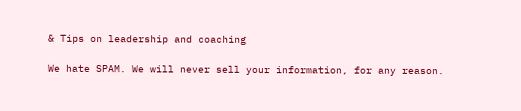& Tips on leadership and coaching

We hate SPAM. We will never sell your information, for any reason.